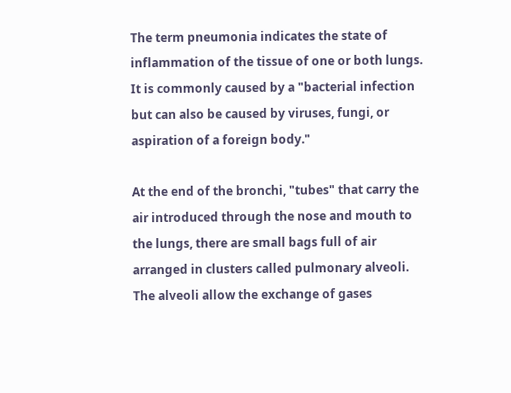The term pneumonia indicates the state of inflammation of the tissue of one or both lungs. It is commonly caused by a "bacterial infection but can also be caused by viruses, fungi, or aspiration of a foreign body."

At the end of the bronchi, "tubes" that carry the air introduced through the nose and mouth to the lungs, there are small bags full of air arranged in clusters called pulmonary alveoli. The alveoli allow the exchange of gases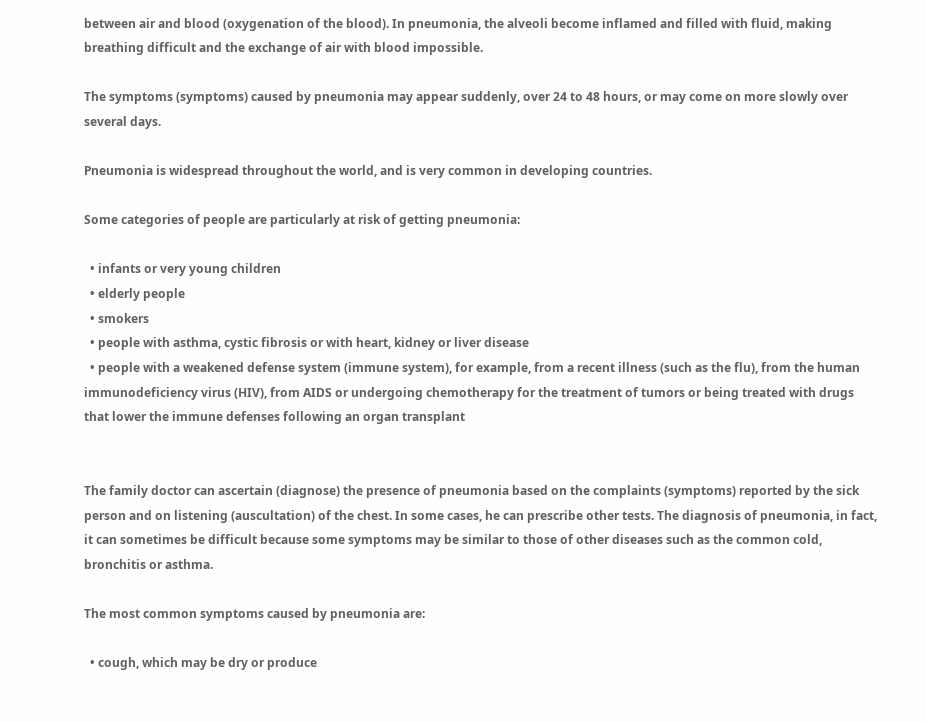between air and blood (oxygenation of the blood). In pneumonia, the alveoli become inflamed and filled with fluid, making breathing difficult and the exchange of air with blood impossible.

The symptoms (symptoms) caused by pneumonia may appear suddenly, over 24 to 48 hours, or may come on more slowly over several days.

Pneumonia is widespread throughout the world, and is very common in developing countries.

Some categories of people are particularly at risk of getting pneumonia:

  • infants or very young children
  • elderly people
  • smokers
  • people with asthma, cystic fibrosis or with heart, kidney or liver disease
  • people with a weakened defense system (immune system), for example, from a recent illness (such as the flu), from the human immunodeficiency virus (HIV), from AIDS or undergoing chemotherapy for the treatment of tumors or being treated with drugs that lower the immune defenses following an organ transplant


The family doctor can ascertain (diagnose) the presence of pneumonia based on the complaints (symptoms) reported by the sick person and on listening (auscultation) of the chest. In some cases, he can prescribe other tests. The diagnosis of pneumonia, in fact, it can sometimes be difficult because some symptoms may be similar to those of other diseases such as the common cold, bronchitis or asthma.

The most common symptoms caused by pneumonia are:

  • cough, which may be dry or produce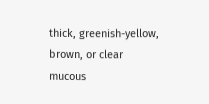thick, greenish-yellow, brown, or clear mucous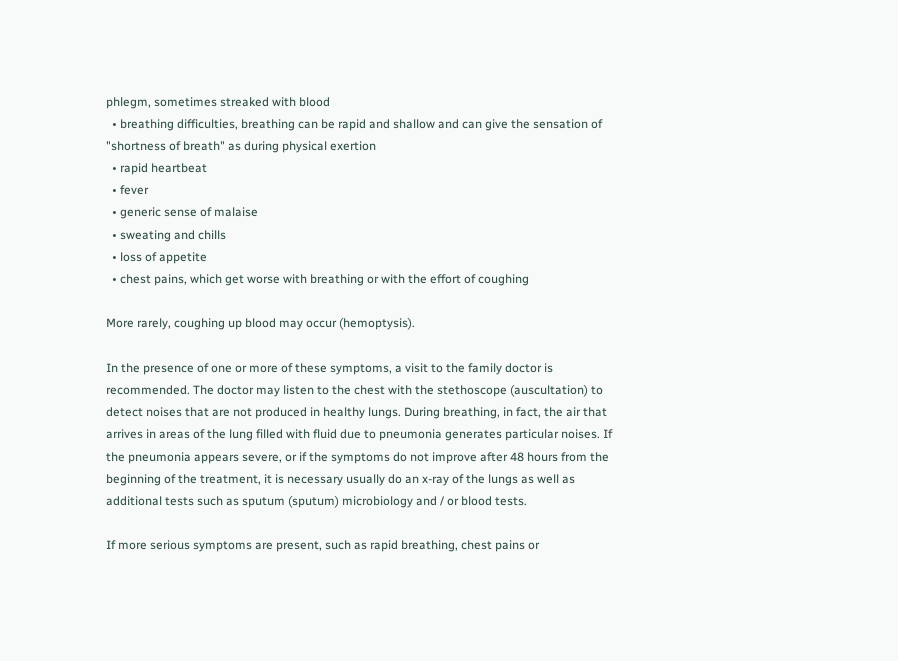phlegm, sometimes streaked with blood
  • breathing difficulties, breathing can be rapid and shallow and can give the sensation of "shortness of breath" as during physical exertion
  • rapid heartbeat
  • fever
  • generic sense of malaise
  • sweating and chills
  • loss of appetite
  • chest pains, which get worse with breathing or with the effort of coughing

More rarely, coughing up blood may occur (hemoptysis).

In the presence of one or more of these symptoms, a visit to the family doctor is recommended. The doctor may listen to the chest with the stethoscope (auscultation) to detect noises that are not produced in healthy lungs. During breathing, in fact, the air that arrives in areas of the lung filled with fluid due to pneumonia generates particular noises. If the pneumonia appears severe, or if the symptoms do not improve after 48 hours from the beginning of the treatment, it is necessary usually do an x-ray of the lungs as well as additional tests such as sputum (sputum) microbiology and / or blood tests.

If more serious symptoms are present, such as rapid breathing, chest pains or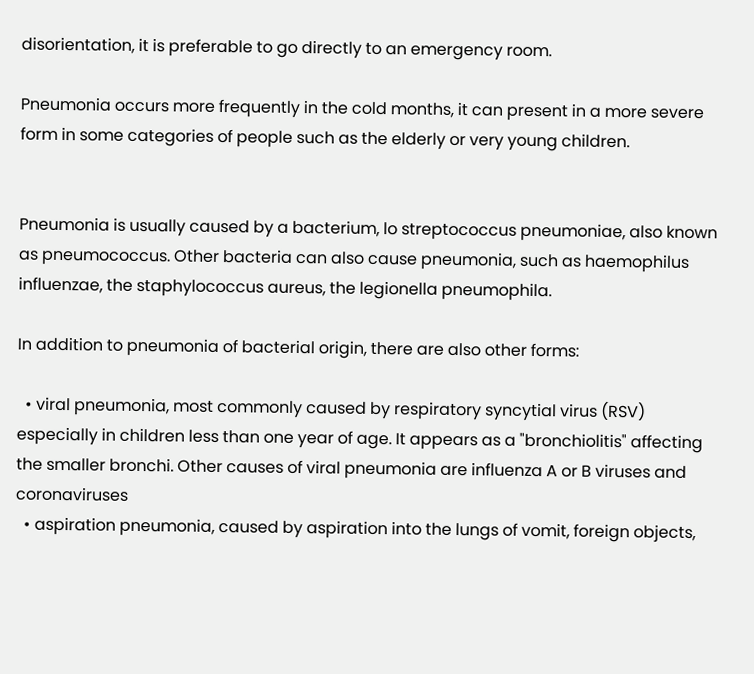disorientation, it is preferable to go directly to an emergency room.

Pneumonia occurs more frequently in the cold months, it can present in a more severe form in some categories of people such as the elderly or very young children.


Pneumonia is usually caused by a bacterium, lo streptococcus pneumoniae, also known as pneumococcus. Other bacteria can also cause pneumonia, such as haemophilus influenzae, the staphylococcus aureus, the legionella pneumophila.

In addition to pneumonia of bacterial origin, there are also other forms:

  • viral pneumonia, most commonly caused by respiratory syncytial virus (RSV) especially in children less than one year of age. It appears as a "bronchiolitis" affecting the smaller bronchi. Other causes of viral pneumonia are influenza A or B viruses and coronaviruses
  • aspiration pneumonia, caused by aspiration into the lungs of vomit, foreign objects,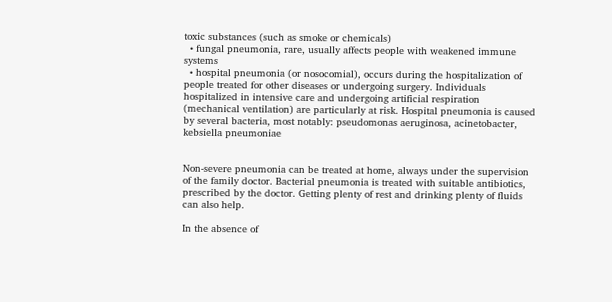toxic substances (such as smoke or chemicals)
  • fungal pneumonia, rare, usually affects people with weakened immune systems
  • hospital pneumonia (or nosocomial), occurs during the hospitalization of people treated for other diseases or undergoing surgery. Individuals hospitalized in intensive care and undergoing artificial respiration (mechanical ventilation) are particularly at risk. Hospital pneumonia is caused by several bacteria, most notably: pseudomonas aeruginosa, acinetobacter, kebsiella pneumoniae


Non-severe pneumonia can be treated at home, always under the supervision of the family doctor. Bacterial pneumonia is treated with suitable antibiotics, prescribed by the doctor. Getting plenty of rest and drinking plenty of fluids can also help.

In the absence of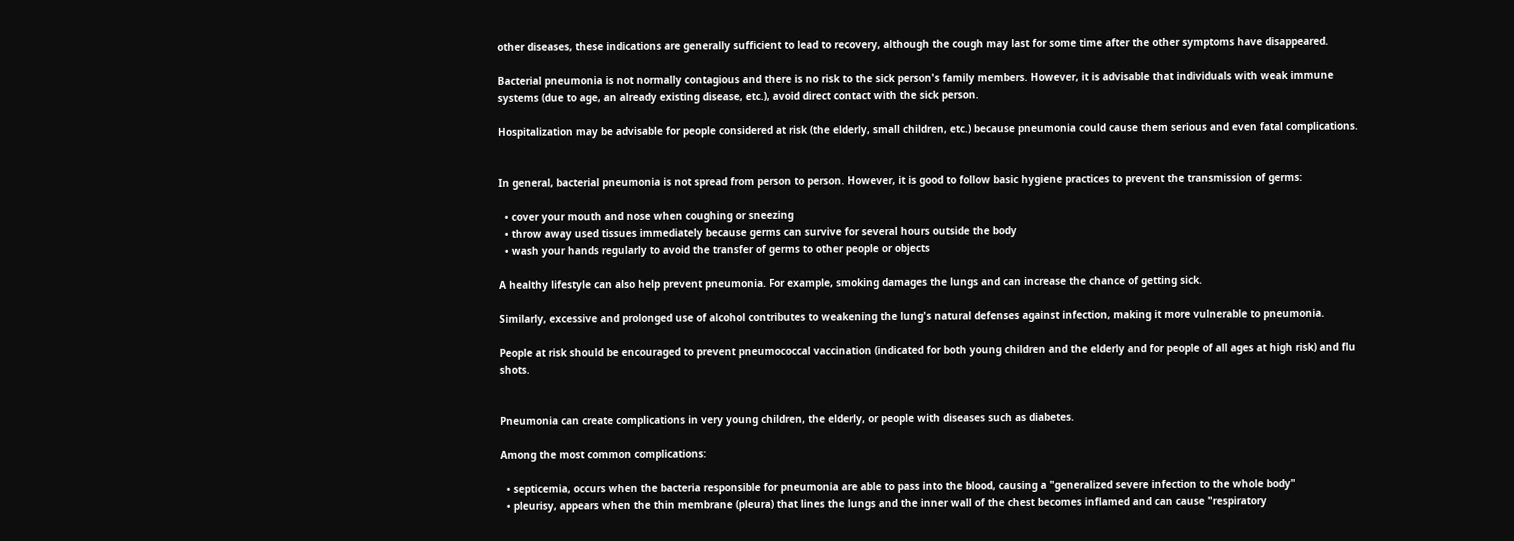other diseases, these indications are generally sufficient to lead to recovery, although the cough may last for some time after the other symptoms have disappeared.

Bacterial pneumonia is not normally contagious and there is no risk to the sick person's family members. However, it is advisable that individuals with weak immune systems (due to age, an already existing disease, etc.), avoid direct contact with the sick person.

Hospitalization may be advisable for people considered at risk (the elderly, small children, etc.) because pneumonia could cause them serious and even fatal complications.


In general, bacterial pneumonia is not spread from person to person. However, it is good to follow basic hygiene practices to prevent the transmission of germs:

  • cover your mouth and nose when coughing or sneezing
  • throw away used tissues immediately because germs can survive for several hours outside the body
  • wash your hands regularly to avoid the transfer of germs to other people or objects

A healthy lifestyle can also help prevent pneumonia. For example, smoking damages the lungs and can increase the chance of getting sick.

Similarly, excessive and prolonged use of alcohol contributes to weakening the lung's natural defenses against infection, making it more vulnerable to pneumonia.

People at risk should be encouraged to prevent pneumococcal vaccination (indicated for both young children and the elderly and for people of all ages at high risk) and flu shots.


Pneumonia can create complications in very young children, the elderly, or people with diseases such as diabetes.

Among the most common complications:

  • septicemia, occurs when the bacteria responsible for pneumonia are able to pass into the blood, causing a "generalized severe infection to the whole body"
  • pleurisy, appears when the thin membrane (pleura) that lines the lungs and the inner wall of the chest becomes inflamed and can cause "respiratory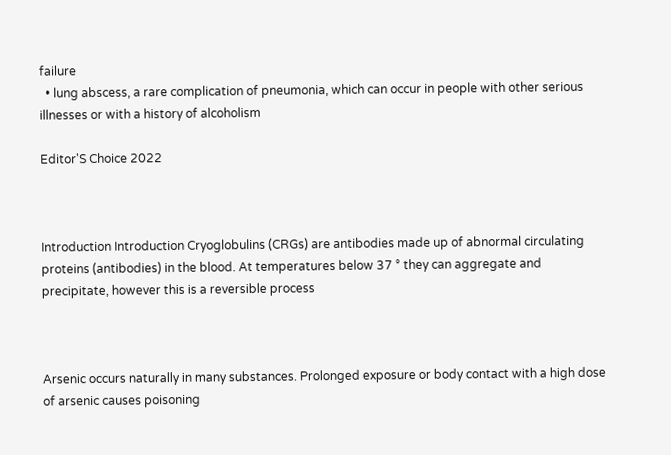failure
  • lung abscess, a rare complication of pneumonia, which can occur in people with other serious illnesses or with a history of alcoholism

Editor'S Choice 2022



Introduction Introduction Cryoglobulins (CRGs) are antibodies made up of abnormal circulating proteins (antibodies) in the blood. At temperatures below 37 ° they can aggregate and precipitate, however this is a reversible process



Arsenic occurs naturally in many substances. Prolonged exposure or body contact with a high dose of arsenic causes poisoning